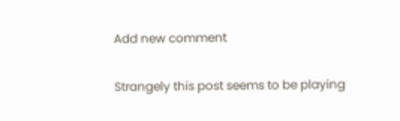Add new comment

Strangely this post seems to be playing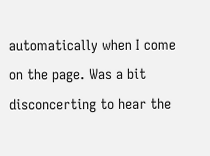automatically when I come on the page. Was a bit disconcerting to hear the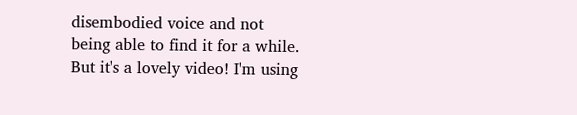disembodied voice and not being able to find it for a while. But it's a lovely video! I'm using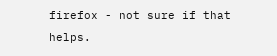firefox - not sure if that helps.